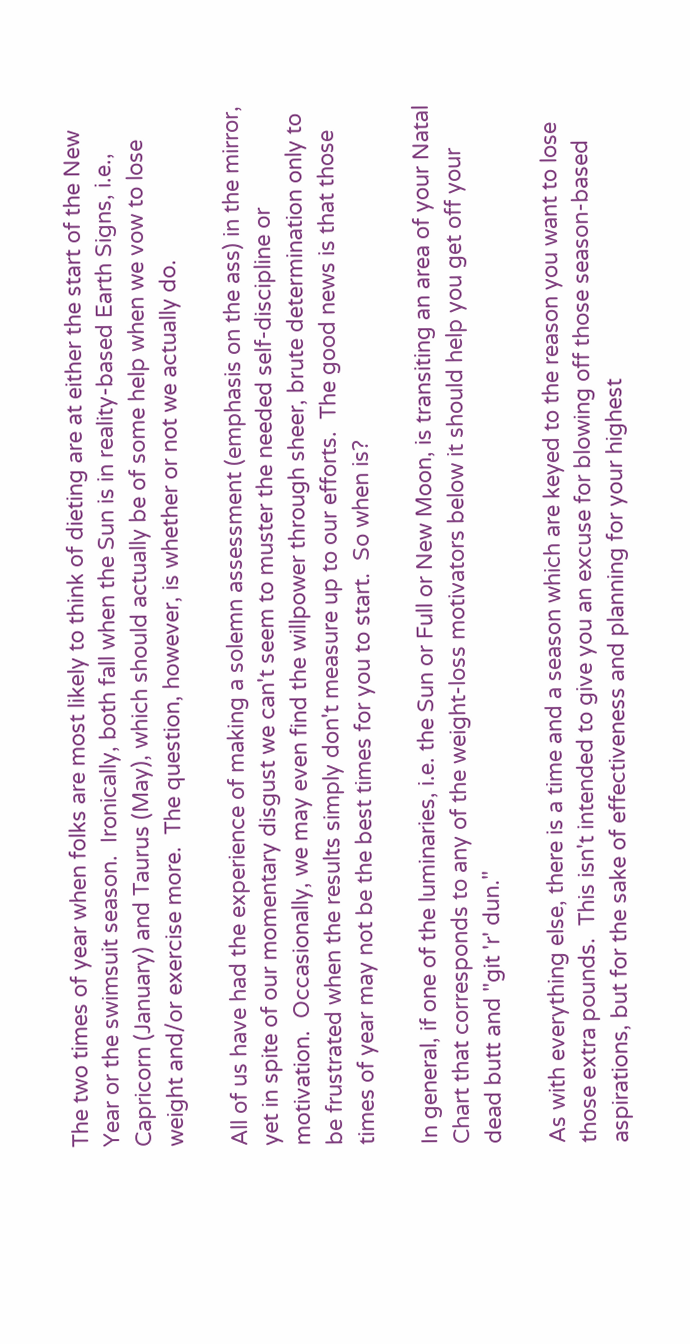The two times of year when folks are most likely to think of dieting are at either the start of the New Year or the swimsuit season.  Ironically, both fall when the Sun is in reality-based Earth Signs, i.e., Capricorn (January) and Taurus (May), which should actually be of some help when we vow to lose weight and/or exercise more.  The question, however, is whether or not we actually do.

All of us have had the experience of making a solemn assessment (emphasis on the ass) in the mirror, yet in spite of our momentary disgust we can't seem to muster the needed self-discipline or motivation.  Occasionally, we may even find the willpower through sheer, brute determination only to be frustrated when the results simply don't measure up to our efforts.  The good news is that those times of year may not be the best times for you to start.  So when is?

In general, if one of the luminaries, i.e. the Sun or Full or New Moon, is transiting an area of your Natal Chart that corresponds to any of the weight-loss motivators below it should help you get off your dead butt and "git 'r' dun."

As with everything else, there is a time and a season which are keyed to the reason you want to lose those extra pounds.  This isn't intended to give you an excuse for blowing off those season-based aspirations, but for the sake of effectiveness and planning for your highest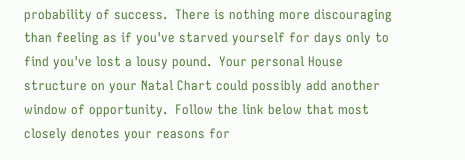probability of success.  There is nothing more discouraging than feeling as if you've starved yourself for days only to find you've lost a lousy pound.  Your personal House structure on your Natal Chart could possibly add another window of opportunity.  Follow the link below that most closely denotes your reasons for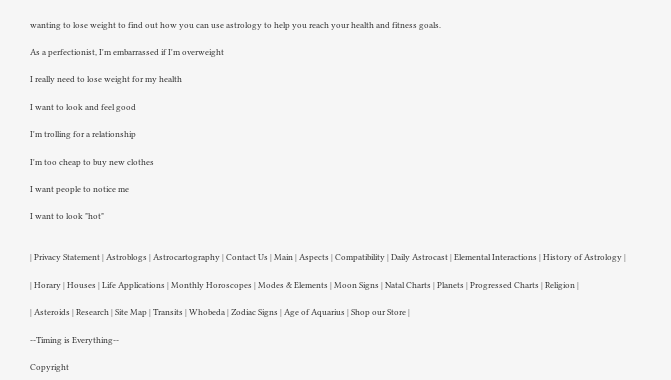wanting to lose weight to find out how you can use astrology to help you reach your health and fitness goals.

As a perfectionist, I'm embarrassed if I'm overweight

I really need to lose weight for my health

I want to look and feel good

I'm trolling for a relationship

I'm too cheap to buy new clothes

I want people to notice me

I want to look "hot"


| Privacy Statement | Astroblogs | Astrocartography | Contact Us | Main | Aspects | Compatibility | Daily Astrocast | Elemental Interactions | History of Astrology |

| Horary | Houses | Life Applications | Monthly Horoscopes | Modes & Elements | Moon Signs | Natal Charts | Planets | Progressed Charts | Religion |

| Asteroids | Research | Site Map | Transits | Whobeda | Zodiac Signs | Age of Aquarius | Shop our Store |

--Timing is Everything--

Copyright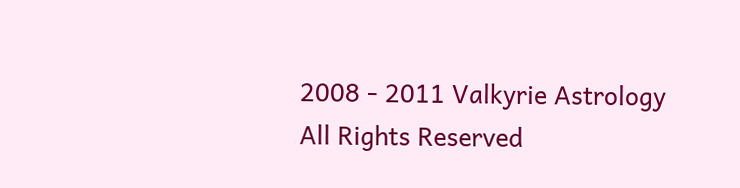2008 - 2011 Valkyrie Astrology All Rights Reserved